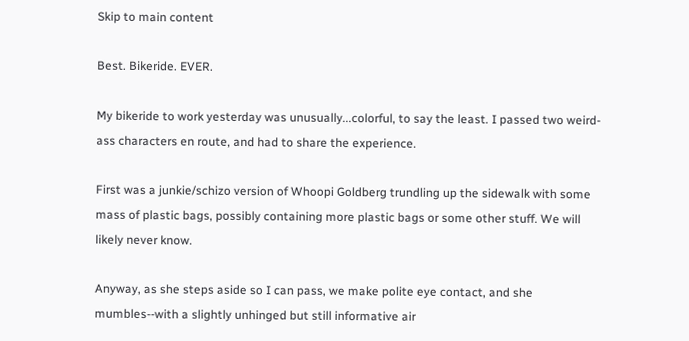Skip to main content

Best. Bikeride. EVER.

My bikeride to work yesterday was unusually...colorful, to say the least. I passed two weird-ass characters en route, and had to share the experience.

First was a junkie/schizo version of Whoopi Goldberg trundling up the sidewalk with some mass of plastic bags, possibly containing more plastic bags or some other stuff. We will likely never know.

Anyway, as she steps aside so I can pass, we make polite eye contact, and she mumbles--with a slightly unhinged but still informative air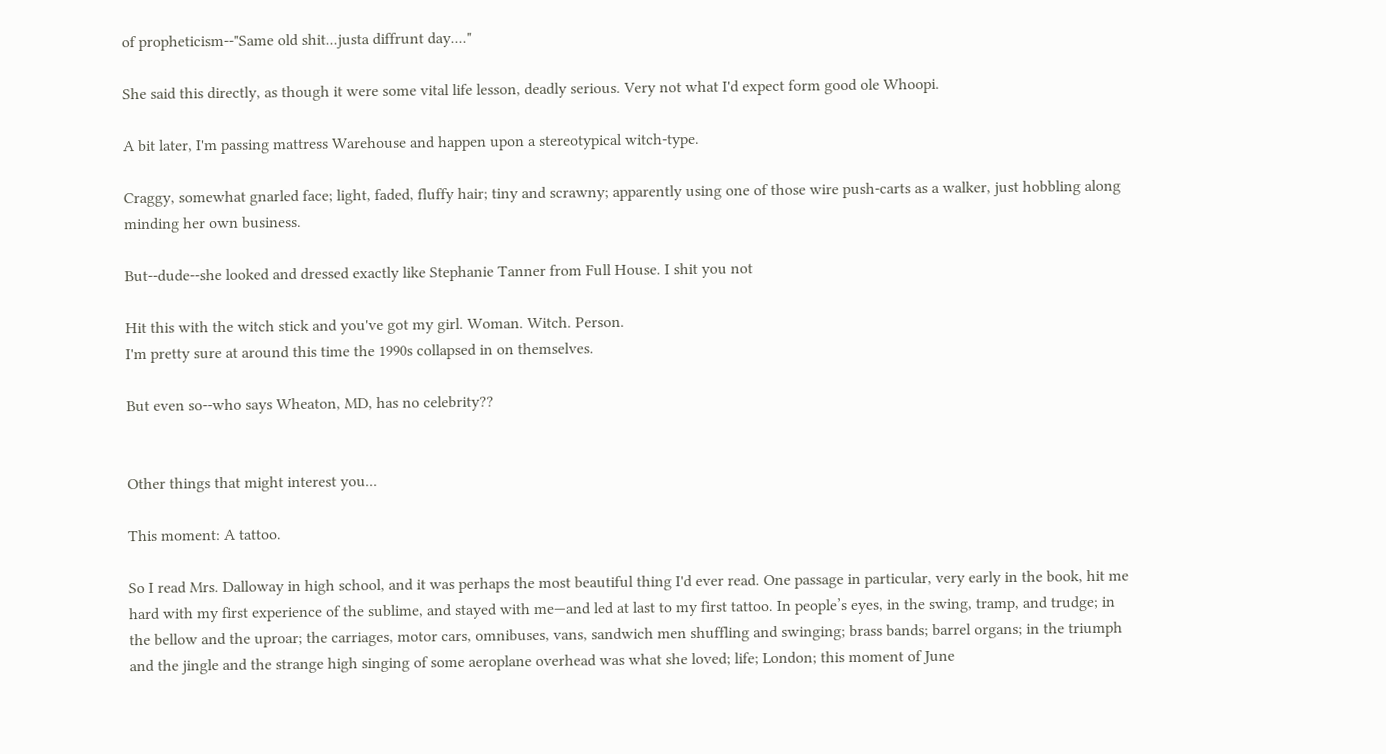of propheticism--"Same old shit...justa diffrunt day...."

She said this directly, as though it were some vital life lesson, deadly serious. Very not what I'd expect form good ole Whoopi.

A bit later, I'm passing mattress Warehouse and happen upon a stereotypical witch-type.

Craggy, somewhat gnarled face; light, faded, fluffy hair; tiny and scrawny; apparently using one of those wire push-carts as a walker, just hobbling along minding her own business.

But--dude--she looked and dressed exactly like Stephanie Tanner from Full House. I shit you not

Hit this with the witch stick and you've got my girl. Woman. Witch. Person.
I'm pretty sure at around this time the 1990s collapsed in on themselves.

But even so--who says Wheaton, MD, has no celebrity??


Other things that might interest you...

This moment: A tattoo.

So I read Mrs. Dalloway in high school, and it was perhaps the most beautiful thing I'd ever read. One passage in particular, very early in the book, hit me hard with my first experience of the sublime, and stayed with me—and led at last to my first tattoo. In people’s eyes, in the swing, tramp, and trudge; in the bellow and the uproar; the carriages, motor cars, omnibuses, vans, sandwich men shuffling and swinging; brass bands; barrel organs; in the triumph and the jingle and the strange high singing of some aeroplane overhead was what she loved; life; London; this moment of June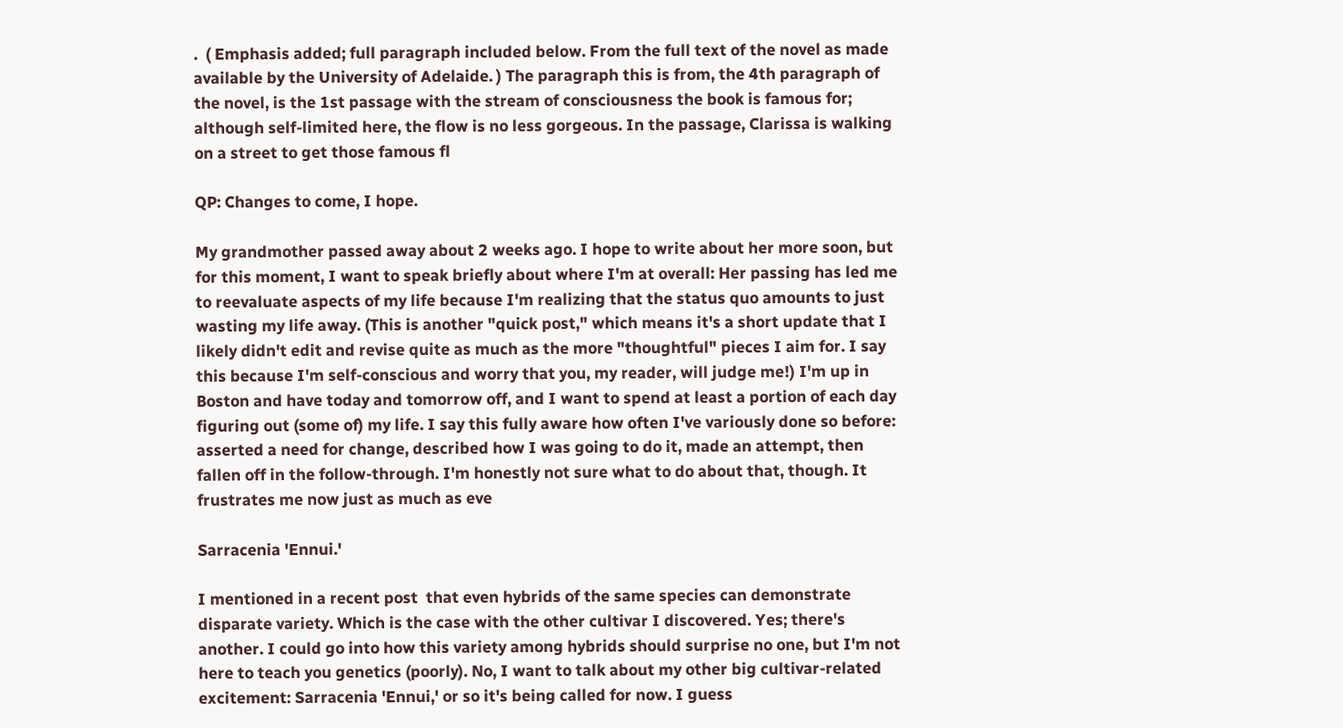.  ( Emphasis added; full paragraph included below. From the full text of the novel as made available by the University of Adelaide. ) The paragraph this is from, the 4th paragraph of the novel, is the 1st passage with the stream of consciousness the book is famous for; although self-limited here, the flow is no less gorgeous. In the passage, Clarissa is walking on a street to get those famous fl

QP: Changes to come, I hope.

My grandmother passed away about 2 weeks ago. I hope to write about her more soon, but for this moment, I want to speak briefly about where I'm at overall: Her passing has led me to reevaluate aspects of my life because I'm realizing that the status quo amounts to just wasting my life away. (This is another "quick post," which means it's a short update that I likely didn't edit and revise quite as much as the more "thoughtful" pieces I aim for. I say this because I'm self-conscious and worry that you, my reader, will judge me!) I'm up in Boston and have today and tomorrow off, and I want to spend at least a portion of each day figuring out (some of) my life. I say this fully aware how often I've variously done so before: asserted a need for change, described how I was going to do it, made an attempt, then fallen off in the follow-through. I'm honestly not sure what to do about that, though. It frustrates me now just as much as eve

Sarracenia 'Ennui.'

I mentioned in a recent post  that even hybrids of the same species can demonstrate disparate variety. Which is the case with the other cultivar I discovered. Yes; there's another. I could go into how this variety among hybrids should surprise no one, but I'm not here to teach you genetics (poorly). No, I want to talk about my other big cultivar-related excitement: Sarracenia 'Ennui,' or so it's being called for now. I guess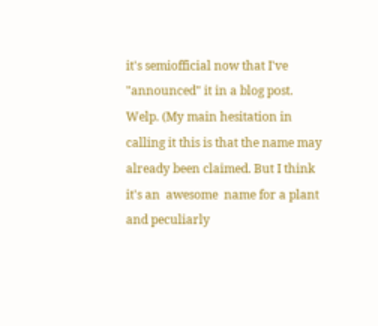it's semiofficial now that I've "announced" it in a blog post. Welp. (My main hesitation in calling it this is that the name may already been claimed. But I think it's an  awesome  name for a plant and peculiarly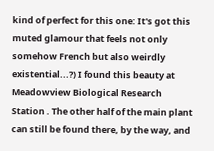kind of perfect for this one: It's got this muted glamour that feels not only somehow French but also weirdly existential...?) I found this beauty at Meadowview Biological Research Station . The other half of the main plant can still be found there, by the way, and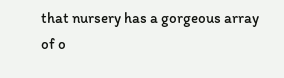that nursery has a gorgeous array of o